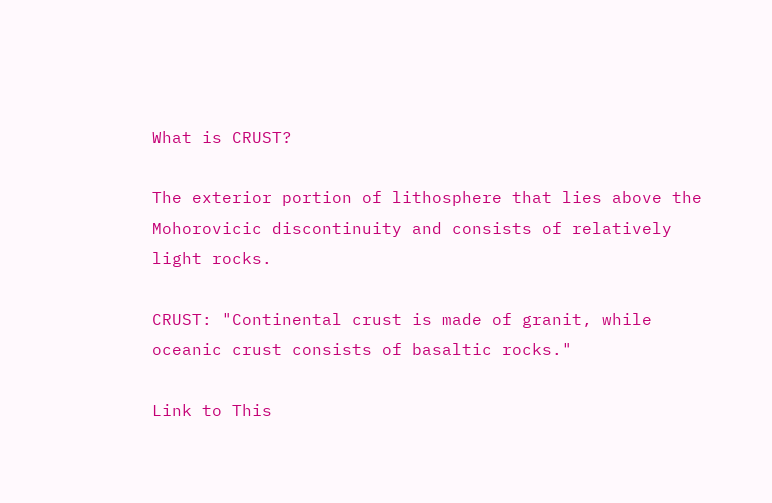What is CRUST?

The exterior portion of lithosphere that lies above the Mohorovicic discontinuity and consists of relatively light rocks.

CRUST: "Continental crust is made of granit, while oceanic crust consists of basaltic rocks."

Link to This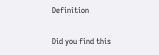Definition

Did you find this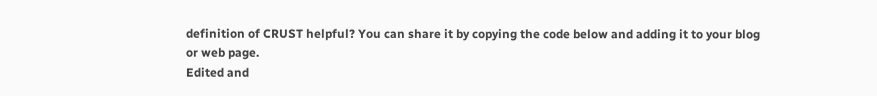definition of CRUST helpful? You can share it by copying the code below and adding it to your blog or web page.
Edited and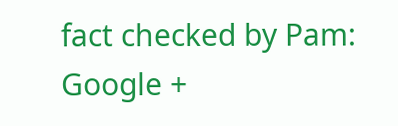fact checked by Pam: Google +